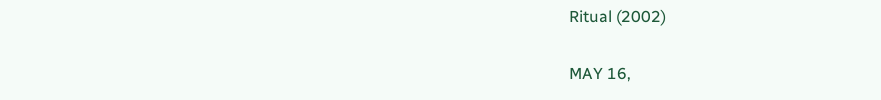Ritual (2002)

MAY 16,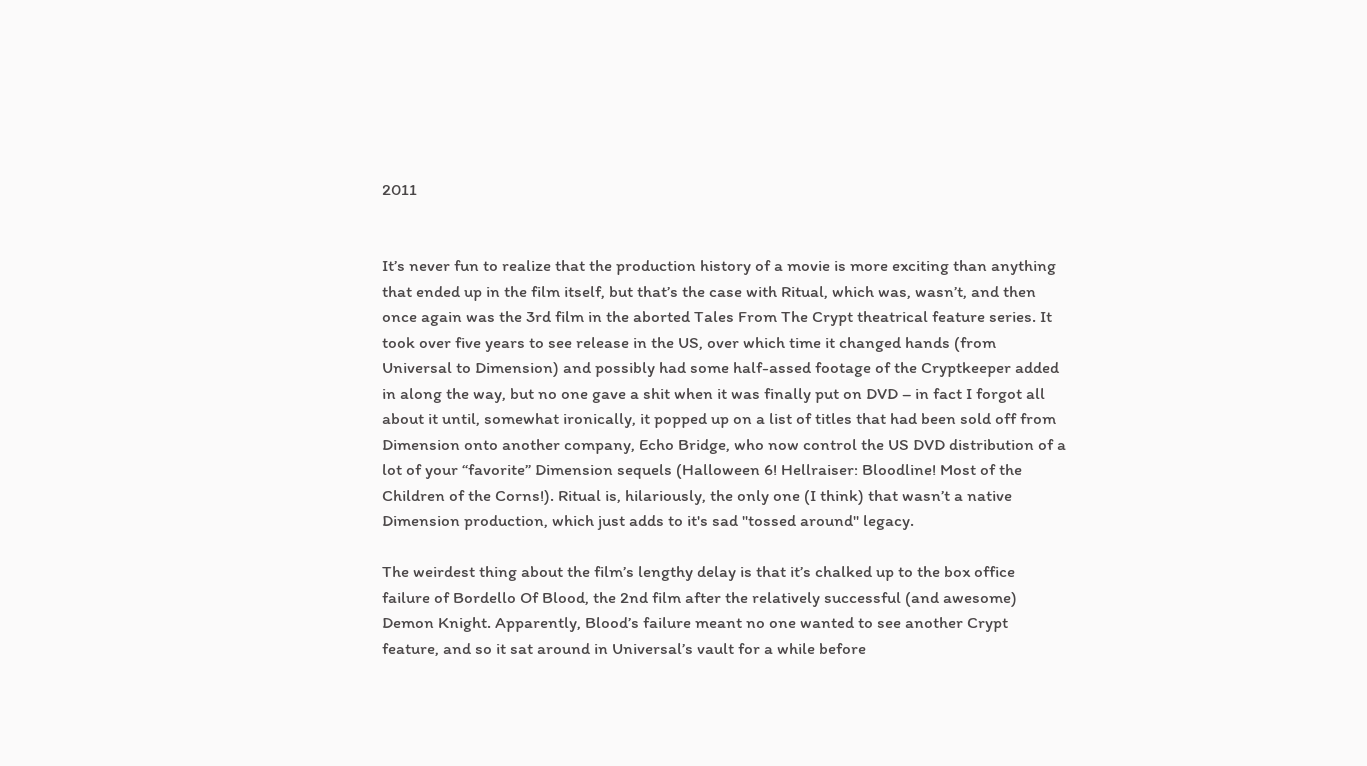2011


It’s never fun to realize that the production history of a movie is more exciting than anything that ended up in the film itself, but that’s the case with Ritual, which was, wasn’t, and then once again was the 3rd film in the aborted Tales From The Crypt theatrical feature series. It took over five years to see release in the US, over which time it changed hands (from Universal to Dimension) and possibly had some half-assed footage of the Cryptkeeper added in along the way, but no one gave a shit when it was finally put on DVD – in fact I forgot all about it until, somewhat ironically, it popped up on a list of titles that had been sold off from Dimension onto another company, Echo Bridge, who now control the US DVD distribution of a lot of your “favorite” Dimension sequels (Halloween 6! Hellraiser: Bloodline! Most of the Children of the Corns!). Ritual is, hilariously, the only one (I think) that wasn’t a native Dimension production, which just adds to it's sad "tossed around" legacy.

The weirdest thing about the film’s lengthy delay is that it’s chalked up to the box office failure of Bordello Of Blood, the 2nd film after the relatively successful (and awesome) Demon Knight. Apparently, Blood’s failure meant no one wanted to see another Crypt feature, and so it sat around in Universal’s vault for a while before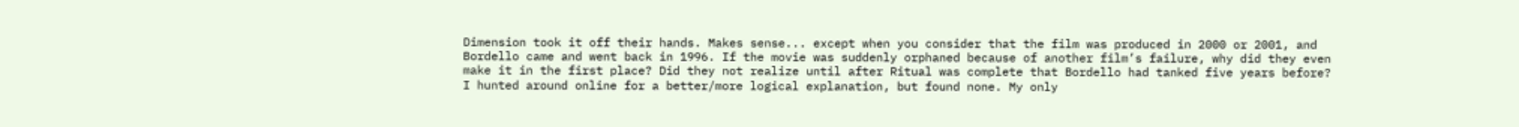Dimension took it off their hands. Makes sense... except when you consider that the film was produced in 2000 or 2001, and Bordello came and went back in 1996. If the movie was suddenly orphaned because of another film’s failure, why did they even make it in the first place? Did they not realize until after Ritual was complete that Bordello had tanked five years before? I hunted around online for a better/more logical explanation, but found none. My only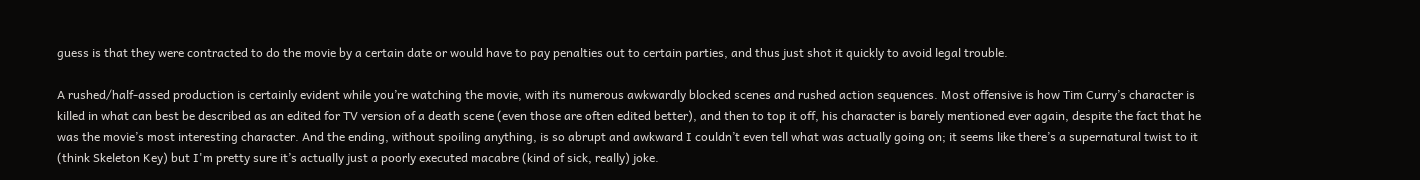guess is that they were contracted to do the movie by a certain date or would have to pay penalties out to certain parties, and thus just shot it quickly to avoid legal trouble.

A rushed/half-assed production is certainly evident while you’re watching the movie, with its numerous awkwardly blocked scenes and rushed action sequences. Most offensive is how Tim Curry’s character is killed in what can best be described as an edited for TV version of a death scene (even those are often edited better), and then to top it off, his character is barely mentioned ever again, despite the fact that he was the movie’s most interesting character. And the ending, without spoiling anything, is so abrupt and awkward I couldn’t even tell what was actually going on; it seems like there’s a supernatural twist to it (think Skeleton Key) but I'm pretty sure it’s actually just a poorly executed macabre (kind of sick, really) joke.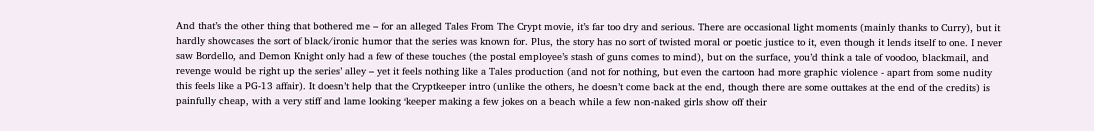And that’s the other thing that bothered me – for an alleged Tales From The Crypt movie, it’s far too dry and serious. There are occasional light moments (mainly thanks to Curry), but it hardly showcases the sort of black/ironic humor that the series was known for. Plus, the story has no sort of twisted moral or poetic justice to it, even though it lends itself to one. I never saw Bordello, and Demon Knight only had a few of these touches (the postal employee’s stash of guns comes to mind), but on the surface, you’d think a tale of voodoo, blackmail, and revenge would be right up the series’ alley – yet it feels nothing like a Tales production (and not for nothing, but even the cartoon had more graphic violence - apart from some nudity this feels like a PG-13 affair). It doesn’t help that the Cryptkeeper intro (unlike the others, he doesn’t come back at the end, though there are some outtakes at the end of the credits) is painfully cheap, with a very stiff and lame looking ‘keeper making a few jokes on a beach while a few non-naked girls show off their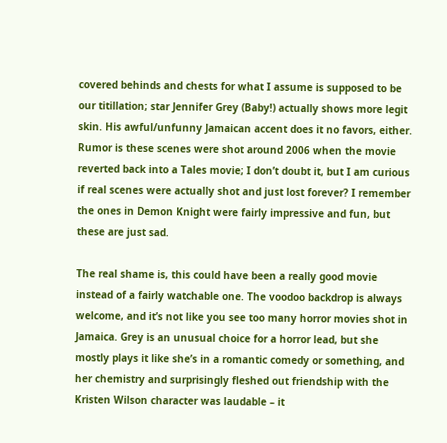covered behinds and chests for what I assume is supposed to be our titillation; star Jennifer Grey (Baby!) actually shows more legit skin. His awful/unfunny Jamaican accent does it no favors, either. Rumor is these scenes were shot around 2006 when the movie reverted back into a Tales movie; I don’t doubt it, but I am curious if real scenes were actually shot and just lost forever? I remember the ones in Demon Knight were fairly impressive and fun, but these are just sad.

The real shame is, this could have been a really good movie instead of a fairly watchable one. The voodoo backdrop is always welcome, and it’s not like you see too many horror movies shot in Jamaica. Grey is an unusual choice for a horror lead, but she mostly plays it like she’s in a romantic comedy or something, and her chemistry and surprisingly fleshed out friendship with the Kristen Wilson character was laudable – it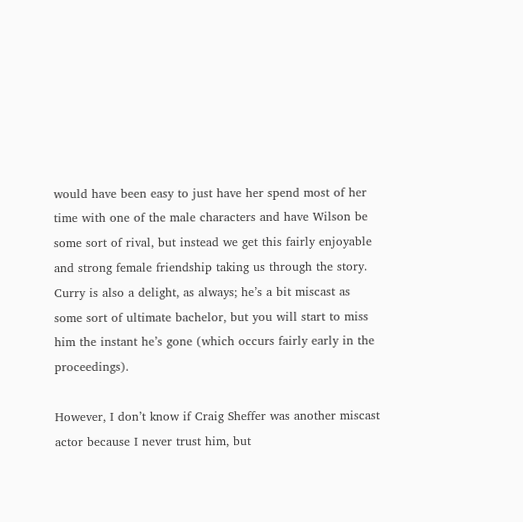would have been easy to just have her spend most of her time with one of the male characters and have Wilson be some sort of rival, but instead we get this fairly enjoyable and strong female friendship taking us through the story. Curry is also a delight, as always; he’s a bit miscast as some sort of ultimate bachelor, but you will start to miss him the instant he’s gone (which occurs fairly early in the proceedings).

However, I don’t know if Craig Sheffer was another miscast actor because I never trust him, but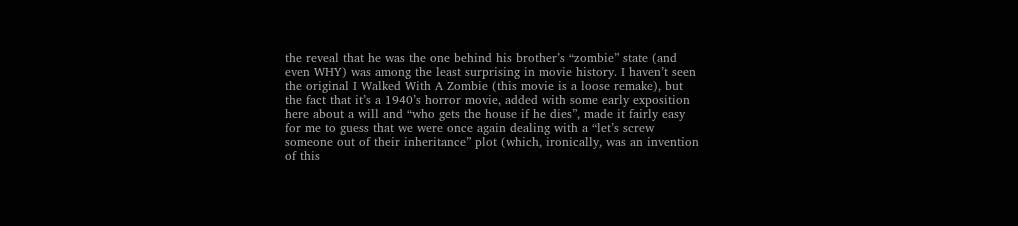the reveal that he was the one behind his brother’s “zombie” state (and even WHY) was among the least surprising in movie history. I haven’t seen the original I Walked With A Zombie (this movie is a loose remake), but the fact that it’s a 1940’s horror movie, added with some early exposition here about a will and “who gets the house if he dies”, made it fairly easy for me to guess that we were once again dealing with a “let’s screw someone out of their inheritance” plot (which, ironically, was an invention of this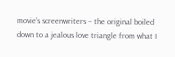movie’s screenwriters – the original boiled down to a jealous love triangle from what I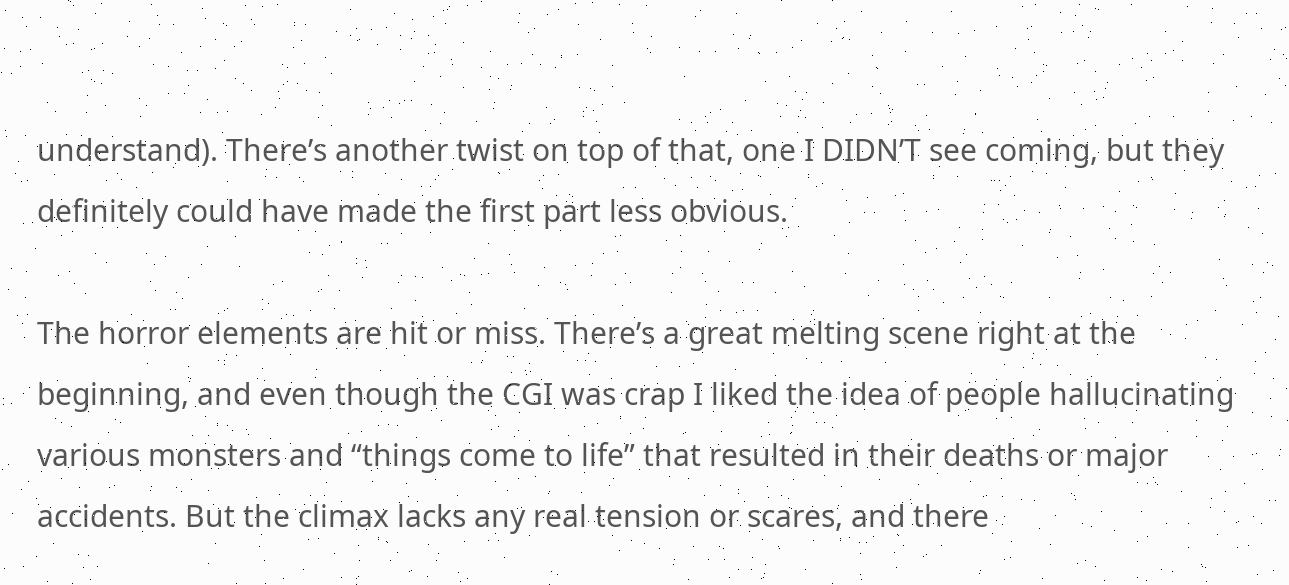understand). There’s another twist on top of that, one I DIDN’T see coming, but they definitely could have made the first part less obvious.

The horror elements are hit or miss. There’s a great melting scene right at the beginning, and even though the CGI was crap I liked the idea of people hallucinating various monsters and “things come to life” that resulted in their deaths or major accidents. But the climax lacks any real tension or scares, and there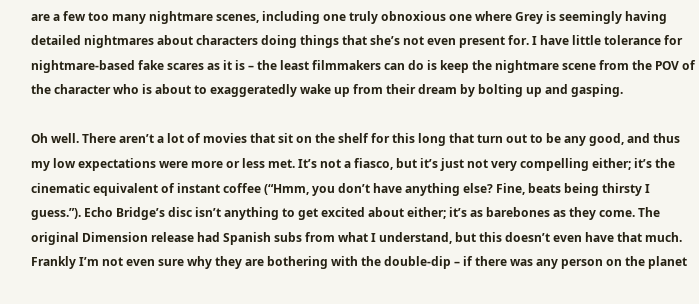are a few too many nightmare scenes, including one truly obnoxious one where Grey is seemingly having detailed nightmares about characters doing things that she’s not even present for. I have little tolerance for nightmare-based fake scares as it is – the least filmmakers can do is keep the nightmare scene from the POV of the character who is about to exaggeratedly wake up from their dream by bolting up and gasping.

Oh well. There aren’t a lot of movies that sit on the shelf for this long that turn out to be any good, and thus my low expectations were more or less met. It’s not a fiasco, but it’s just not very compelling either; it’s the cinematic equivalent of instant coffee (“Hmm, you don’t have anything else? Fine, beats being thirsty I guess.”). Echo Bridge’s disc isn’t anything to get excited about either; it’s as barebones as they come. The original Dimension release had Spanish subs from what I understand, but this doesn’t even have that much. Frankly I’m not even sure why they are bothering with the double-dip – if there was any person on the planet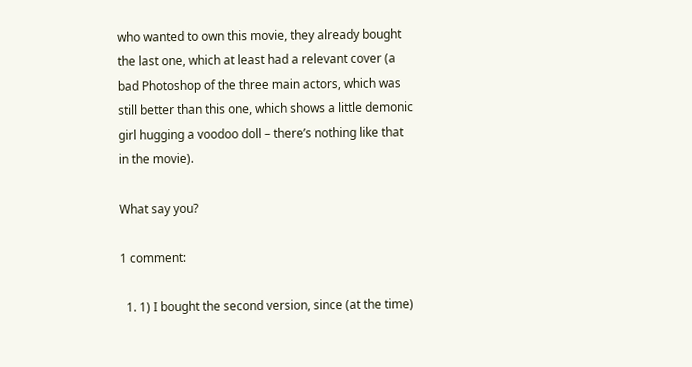who wanted to own this movie, they already bought the last one, which at least had a relevant cover (a bad Photoshop of the three main actors, which was still better than this one, which shows a little demonic girl hugging a voodoo doll – there’s nothing like that in the movie).

What say you?

1 comment:

  1. 1) I bought the second version, since (at the time)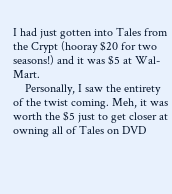I had just gotten into Tales from the Crypt (hooray $20 for two seasons!) and it was $5 at Wal-Mart.
    Personally, I saw the entirety of the twist coming. Meh, it was worth the $5 just to get closer at owning all of Tales on DVD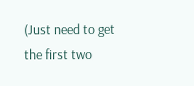(Just need to get the first two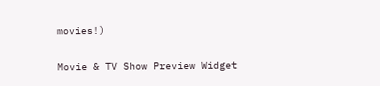movies!)


Movie & TV Show Preview Widget